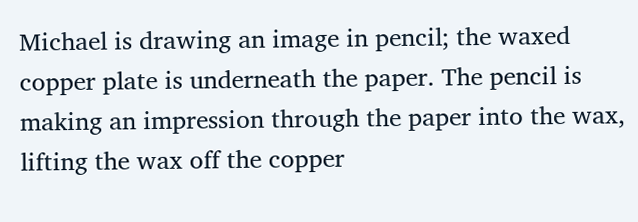Michael is drawing an image in pencil; the waxed copper plate is underneath the paper. The pencil is making an impression through the paper into the wax, lifting the wax off the copper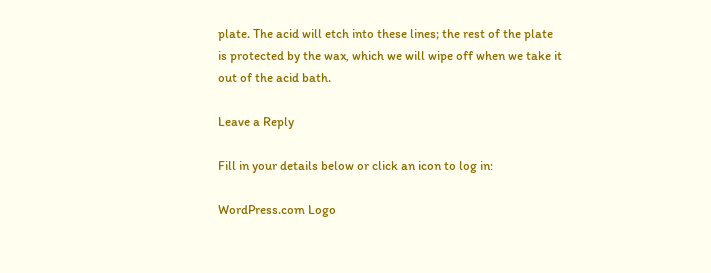plate. The acid will etch into these lines; the rest of the plate is protected by the wax, which we will wipe off when we take it out of the acid bath.

Leave a Reply

Fill in your details below or click an icon to log in:

WordPress.com Logo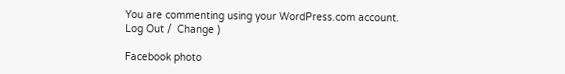You are commenting using your WordPress.com account. Log Out /  Change )

Facebook photo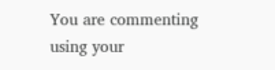You are commenting using your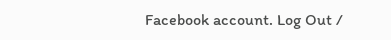Facebook account. Log Out /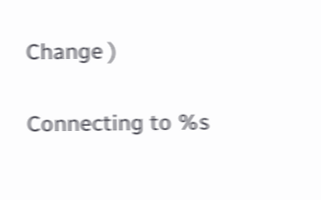Change )

Connecting to %s